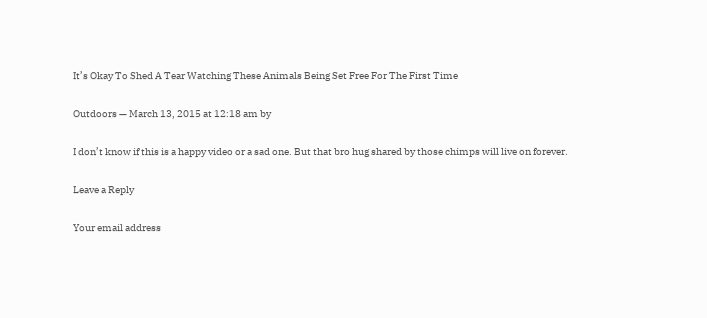It’s Okay To Shed A Tear Watching These Animals Being Set Free For The First Time

Outdoors — March 13, 2015 at 12:18 am by

I don’t know if this is a happy video or a sad one. But that bro hug shared by those chimps will live on forever.

Leave a Reply

Your email address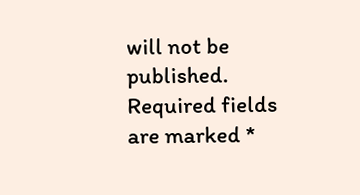will not be published. Required fields are marked *